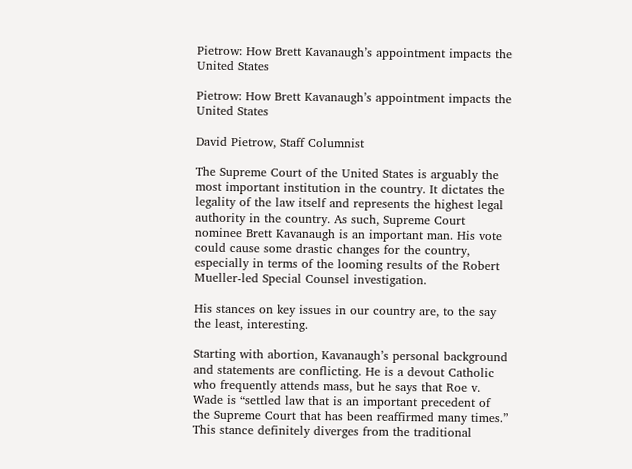Pietrow: How Brett Kavanaugh’s appointment impacts the United States

Pietrow: How Brett Kavanaugh’s appointment impacts the United States

David Pietrow, Staff Columnist

The Supreme Court of the United States is arguably the most important institution in the country. It dictates the legality of the law itself and represents the highest legal authority in the country. As such, Supreme Court nominee Brett Kavanaugh is an important man. His vote could cause some drastic changes for the country, especially in terms of the looming results of the Robert Mueller-led Special Counsel investigation.

His stances on key issues in our country are, to the say the least, interesting.

Starting with abortion, Kavanaugh’s personal background and statements are conflicting. He is a devout Catholic who frequently attends mass, but he says that Roe v. Wade is “settled law that is an important precedent of the Supreme Court that has been reaffirmed many times.” This stance definitely diverges from the traditional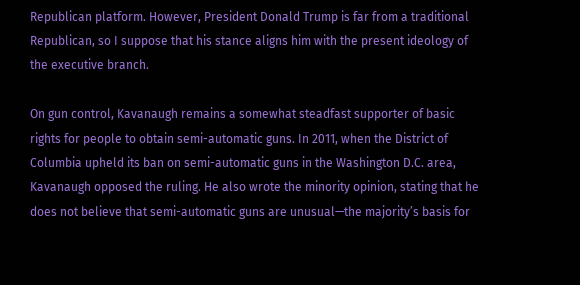Republican platform. However, President Donald Trump is far from a traditional Republican, so I suppose that his stance aligns him with the present ideology of the executive branch.

On gun control, Kavanaugh remains a somewhat steadfast supporter of basic rights for people to obtain semi-automatic guns. In 2011, when the District of Columbia upheld its ban on semi-automatic guns in the Washington D.C. area, Kavanaugh opposed the ruling. He also wrote the minority opinion, stating that he does not believe that semi-automatic guns are unusual—the majority’s basis for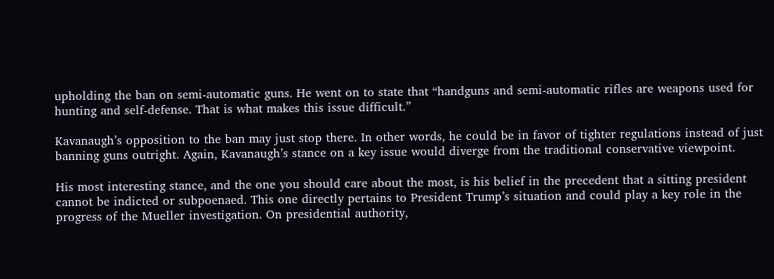upholding the ban on semi-automatic guns. He went on to state that “handguns and semi-automatic rifles are weapons used for hunting and self-defense. That is what makes this issue difficult.”

Kavanaugh’s opposition to the ban may just stop there. In other words, he could be in favor of tighter regulations instead of just banning guns outright. Again, Kavanaugh’s stance on a key issue would diverge from the traditional conservative viewpoint.

His most interesting stance, and the one you should care about the most, is his belief in the precedent that a sitting president cannot be indicted or subpoenaed. This one directly pertains to President Trump’s situation and could play a key role in the progress of the Mueller investigation. On presidential authority,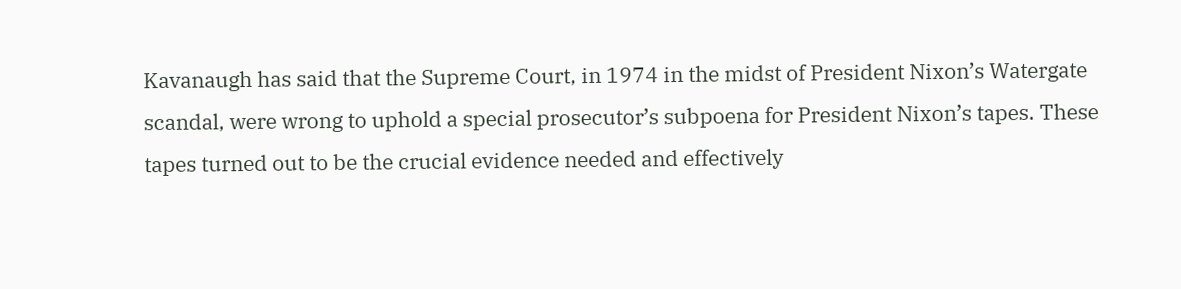Kavanaugh has said that the Supreme Court, in 1974 in the midst of President Nixon’s Watergate scandal, were wrong to uphold a special prosecutor’s subpoena for President Nixon’s tapes. These tapes turned out to be the crucial evidence needed and effectively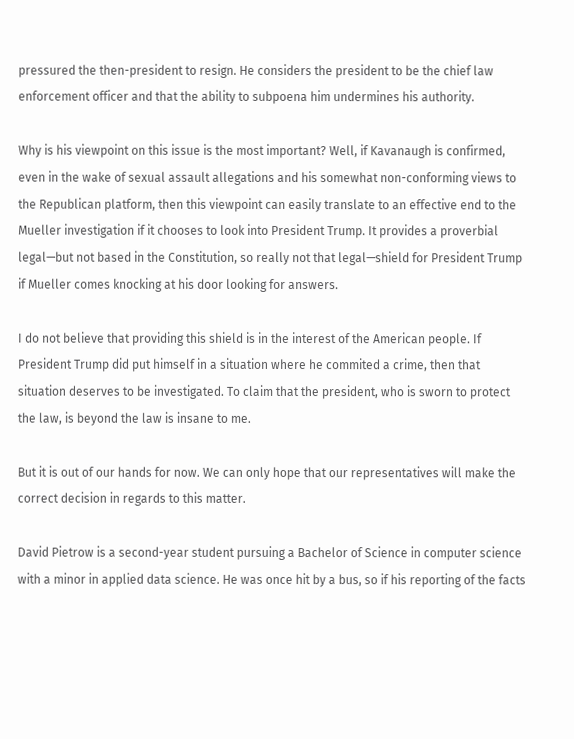pressured the then-president to resign. He considers the president to be the chief law enforcement officer and that the ability to subpoena him undermines his authority.

Why is his viewpoint on this issue is the most important? Well, if Kavanaugh is confirmed, even in the wake of sexual assault allegations and his somewhat non-conforming views to the Republican platform, then this viewpoint can easily translate to an effective end to the Mueller investigation if it chooses to look into President Trump. It provides a proverbial legal—but not based in the Constitution, so really not that legal—shield for President Trump if Mueller comes knocking at his door looking for answers.

I do not believe that providing this shield is in the interest of the American people. If President Trump did put himself in a situation where he commited a crime, then that situation deserves to be investigated. To claim that the president, who is sworn to protect the law, is beyond the law is insane to me.

But it is out of our hands for now. We can only hope that our representatives will make the correct decision in regards to this matter.

David Pietrow is a second-year student pursuing a Bachelor of Science in computer science with a minor in applied data science. He was once hit by a bus, so if his reporting of the facts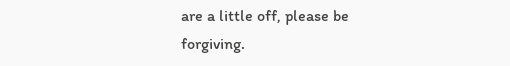are a little off, please be forgiving.